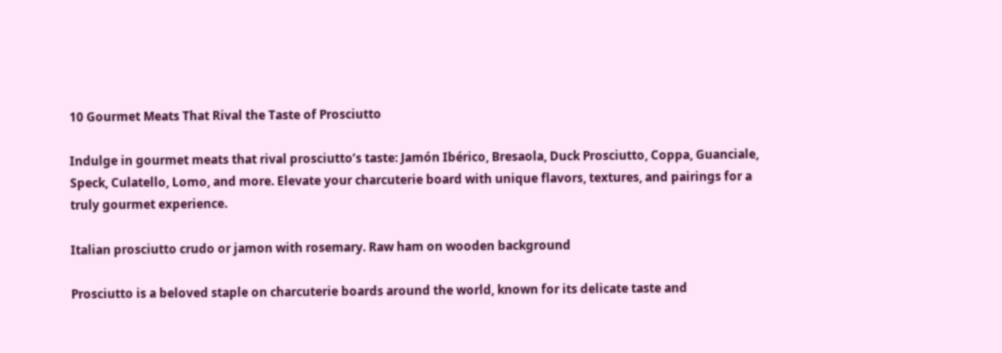10 Gourmet Meats That Rival the Taste of Prosciutto

Indulge in gourmet meats that rival prosciutto’s taste: Jamón Ibérico, Bresaola, Duck Prosciutto, Coppa, Guanciale, Speck, Culatello, Lomo, and more. Elevate your charcuterie board with unique flavors, textures, and pairings for a truly gourmet experience.

Italian prosciutto crudo or jamon with rosemary. Raw ham on wooden background

Prosciutto is a beloved staple on charcuterie boards around the world, known for its delicate taste and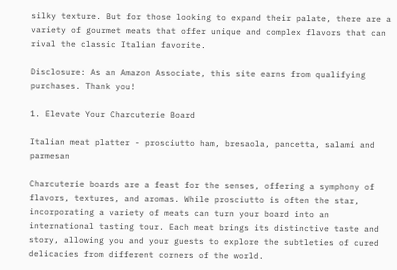silky texture. But for those looking to expand their palate, there are a variety of gourmet meats that offer unique and complex flavors that can rival the classic Italian favorite.

Disclosure: As an Amazon Associate, this site earns from qualifying purchases. Thank you!

1. Elevate Your Charcuterie Board

Italian meat platter - prosciutto ham, bresaola, pancetta, salami and parmesan

Charcuterie boards are a feast for the senses, offering a symphony of flavors, textures, and aromas. While prosciutto is often the star, incorporating a variety of meats can turn your board into an international tasting tour. Each meat brings its distinctive taste and story, allowing you and your guests to explore the subtleties of cured delicacies from different corners of the world.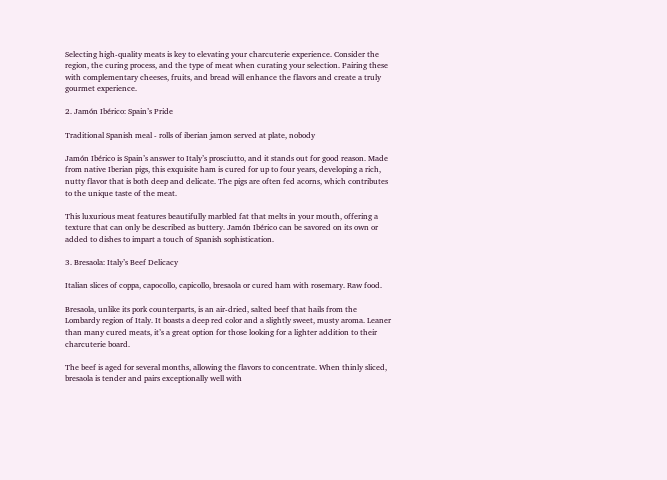Selecting high-quality meats is key to elevating your charcuterie experience. Consider the region, the curing process, and the type of meat when curating your selection. Pairing these with complementary cheeses, fruits, and bread will enhance the flavors and create a truly gourmet experience.

2. Jamón Ibérico: Spain’s Pride

Traditional Spanish meal - rolls of iberian jamon served at plate, nobody

Jamón Ibérico is Spain’s answer to Italy’s prosciutto, and it stands out for good reason. Made from native Iberian pigs, this exquisite ham is cured for up to four years, developing a rich, nutty flavor that is both deep and delicate. The pigs are often fed acorns, which contributes to the unique taste of the meat.

This luxurious meat features beautifully marbled fat that melts in your mouth, offering a texture that can only be described as buttery. Jamón Ibérico can be savored on its own or added to dishes to impart a touch of Spanish sophistication.

3. Bresaola: Italy’s Beef Delicacy

Italian slices of coppa, capocollo, capicollo, bresaola or cured ham with rosemary. Raw food.

Bresaola, unlike its pork counterparts, is an air-dried, salted beef that hails from the Lombardy region of Italy. It boasts a deep red color and a slightly sweet, musty aroma. Leaner than many cured meats, it’s a great option for those looking for a lighter addition to their charcuterie board.

The beef is aged for several months, allowing the flavors to concentrate. When thinly sliced, bresaola is tender and pairs exceptionally well with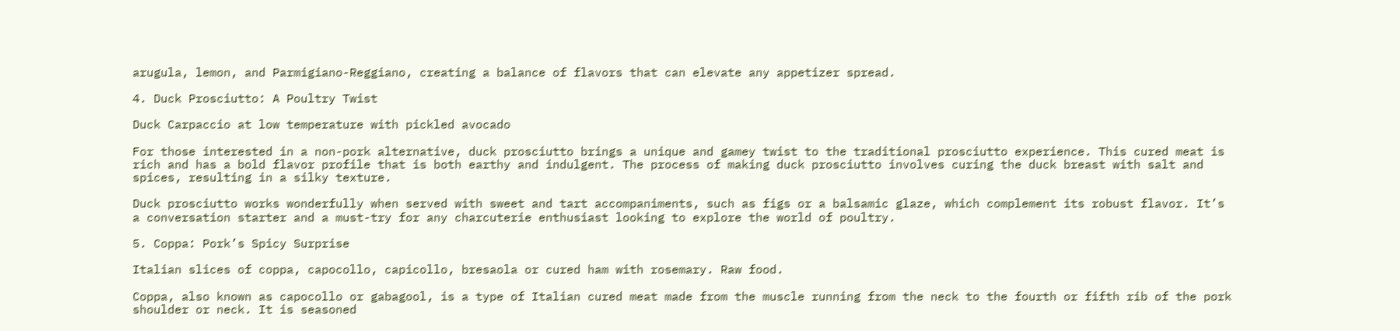arugula, lemon, and Parmigiano-Reggiano, creating a balance of flavors that can elevate any appetizer spread.

4. Duck Prosciutto: A Poultry Twist

Duck Carpaccio at low temperature with pickled avocado

For those interested in a non-pork alternative, duck prosciutto brings a unique and gamey twist to the traditional prosciutto experience. This cured meat is rich and has a bold flavor profile that is both earthy and indulgent. The process of making duck prosciutto involves curing the duck breast with salt and spices, resulting in a silky texture.

Duck prosciutto works wonderfully when served with sweet and tart accompaniments, such as figs or a balsamic glaze, which complement its robust flavor. It’s a conversation starter and a must-try for any charcuterie enthusiast looking to explore the world of poultry.

5. Coppa: Pork’s Spicy Surprise

Italian slices of coppa, capocollo, capicollo, bresaola or cured ham with rosemary. Raw food.

Coppa, also known as capocollo or gabagool, is a type of Italian cured meat made from the muscle running from the neck to the fourth or fifth rib of the pork shoulder or neck. It is seasoned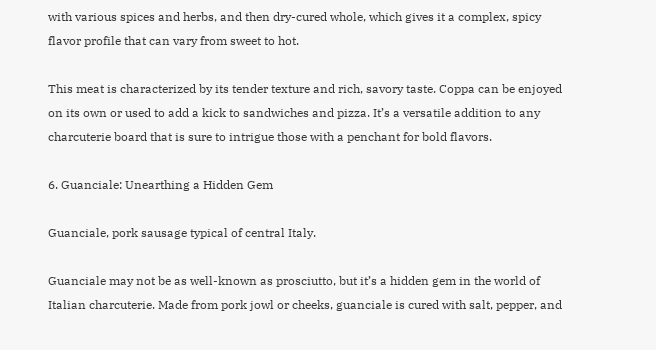with various spices and herbs, and then dry-cured whole, which gives it a complex, spicy flavor profile that can vary from sweet to hot.

This meat is characterized by its tender texture and rich, savory taste. Coppa can be enjoyed on its own or used to add a kick to sandwiches and pizza. It’s a versatile addition to any charcuterie board that is sure to intrigue those with a penchant for bold flavors.

6. Guanciale: Unearthing a Hidden Gem

Guanciale, pork sausage typical of central Italy.

Guanciale may not be as well-known as prosciutto, but it’s a hidden gem in the world of Italian charcuterie. Made from pork jowl or cheeks, guanciale is cured with salt, pepper, and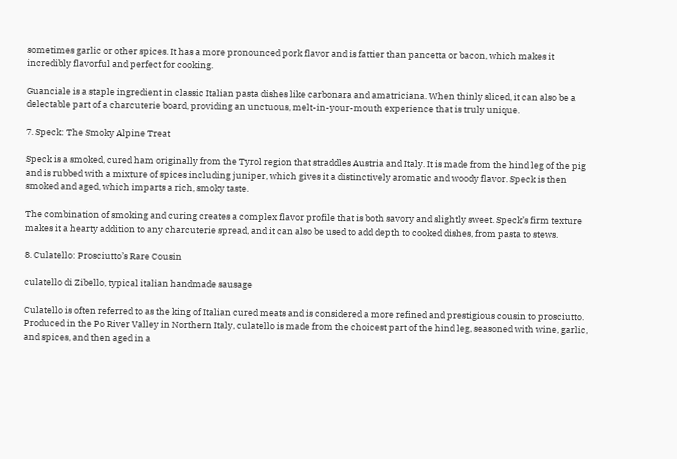sometimes garlic or other spices. It has a more pronounced pork flavor and is fattier than pancetta or bacon, which makes it incredibly flavorful and perfect for cooking.

Guanciale is a staple ingredient in classic Italian pasta dishes like carbonara and amatriciana. When thinly sliced, it can also be a delectable part of a charcuterie board, providing an unctuous, melt-in-your-mouth experience that is truly unique.

7. Speck: The Smoky Alpine Treat

Speck is a smoked, cured ham originally from the Tyrol region that straddles Austria and Italy. It is made from the hind leg of the pig and is rubbed with a mixture of spices including juniper, which gives it a distinctively aromatic and woody flavor. Speck is then smoked and aged, which imparts a rich, smoky taste.

The combination of smoking and curing creates a complex flavor profile that is both savory and slightly sweet. Speck’s firm texture makes it a hearty addition to any charcuterie spread, and it can also be used to add depth to cooked dishes, from pasta to stews.

8. Culatello: Prosciutto’s Rare Cousin

culatello di Zibello, typical italian handmade sausage

Culatello is often referred to as the king of Italian cured meats and is considered a more refined and prestigious cousin to prosciutto. Produced in the Po River Valley in Northern Italy, culatello is made from the choicest part of the hind leg, seasoned with wine, garlic, and spices, and then aged in a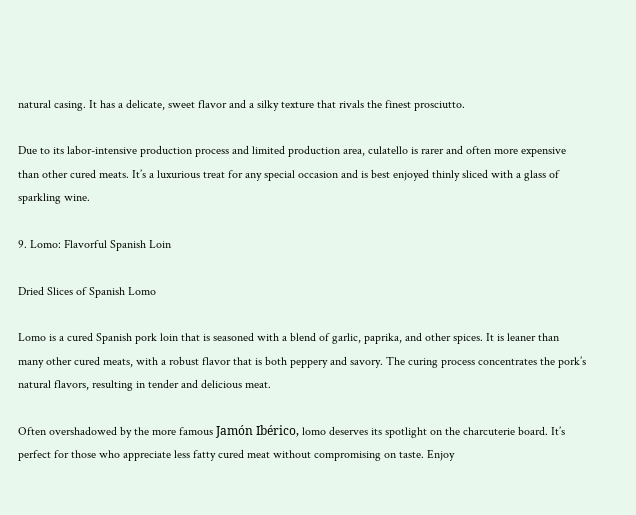natural casing. It has a delicate, sweet flavor and a silky texture that rivals the finest prosciutto.

Due to its labor-intensive production process and limited production area, culatello is rarer and often more expensive than other cured meats. It’s a luxurious treat for any special occasion and is best enjoyed thinly sliced with a glass of sparkling wine.

9. Lomo: Flavorful Spanish Loin

Dried Slices of Spanish Lomo

Lomo is a cured Spanish pork loin that is seasoned with a blend of garlic, paprika, and other spices. It is leaner than many other cured meats, with a robust flavor that is both peppery and savory. The curing process concentrates the pork’s natural flavors, resulting in tender and delicious meat.

Often overshadowed by the more famous Jamón Ibérico, lomo deserves its spotlight on the charcuterie board. It’s perfect for those who appreciate less fatty cured meat without compromising on taste. Enjoy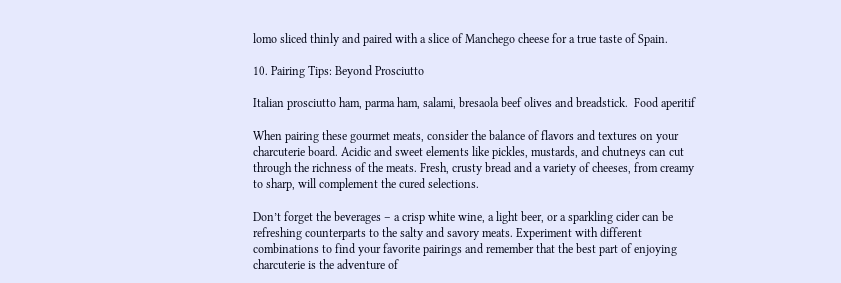lomo sliced thinly and paired with a slice of Manchego cheese for a true taste of Spain.

10. Pairing Tips: Beyond Prosciutto

Italian prosciutto ham, parma ham, salami, bresaola beef olives and breadstick.  Food aperitif

When pairing these gourmet meats, consider the balance of flavors and textures on your charcuterie board. Acidic and sweet elements like pickles, mustards, and chutneys can cut through the richness of the meats. Fresh, crusty bread and a variety of cheeses, from creamy to sharp, will complement the cured selections.

Don’t forget the beverages – a crisp white wine, a light beer, or a sparkling cider can be refreshing counterparts to the salty and savory meats. Experiment with different combinations to find your favorite pairings and remember that the best part of enjoying charcuterie is the adventure of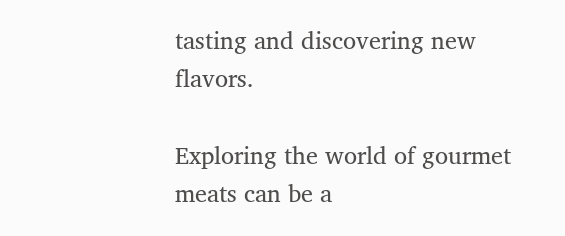tasting and discovering new flavors.

Exploring the world of gourmet meats can be a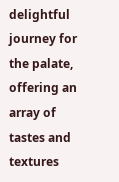delightful journey for the palate, offering an array of tastes and textures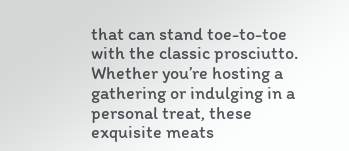that can stand toe-to-toe with the classic prosciutto. Whether you’re hosting a gathering or indulging in a personal treat, these exquisite meats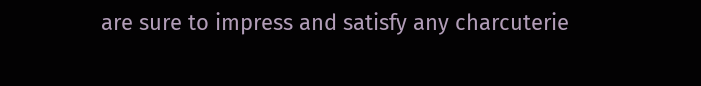are sure to impress and satisfy any charcuterie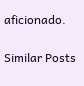aficionado.

Similar Posts